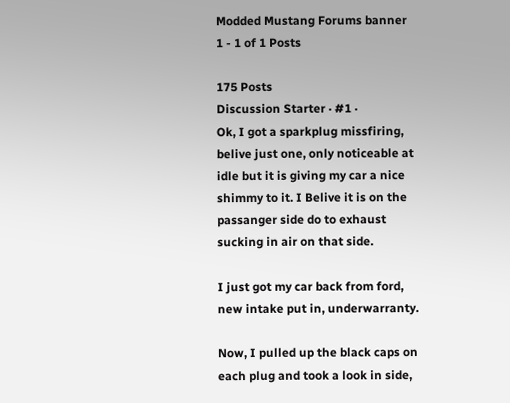Modded Mustang Forums banner
1 - 1 of 1 Posts

175 Posts
Discussion Starter · #1 ·
Ok, I got a sparkplug missfiring, belive just one, only noticeable at idle but it is giving my car a nice shimmy to it. I Belive it is on the passanger side do to exhaust sucking in air on that side.

I just got my car back from ford, new intake put in, underwarranty.

Now, I pulled up the black caps on each plug and took a look in side,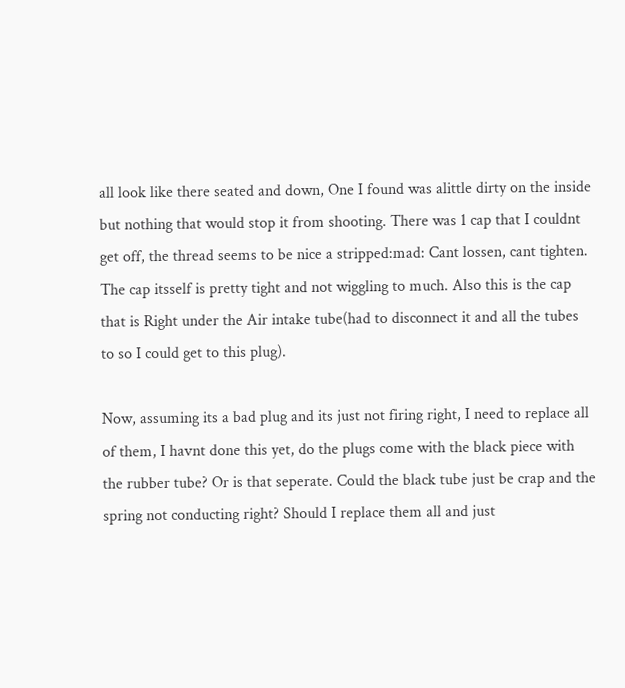all look like there seated and down, One I found was alittle dirty on the inside but nothing that would stop it from shooting. There was 1 cap that I couldnt get off, the thread seems to be nice a stripped:mad: Cant lossen, cant tighten. The cap itsself is pretty tight and not wiggling to much. Also this is the cap that is Right under the Air intake tube(had to disconnect it and all the tubes to so I could get to this plug).

Now, assuming its a bad plug and its just not firing right, I need to replace all of them, I havnt done this yet, do the plugs come with the black piece with the rubber tube? Or is that seperate. Could the black tube just be crap and the spring not conducting right? Should I replace them all and just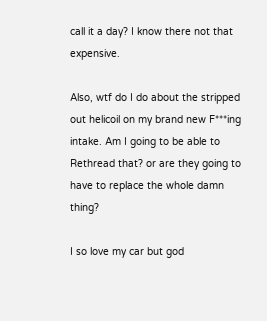call it a day? I know there not that expensive.

Also, wtf do I do about the stripped out helicoil on my brand new F***ing intake. Am I going to be able to Rethread that? or are they going to have to replace the whole damn thing?

I so love my car but god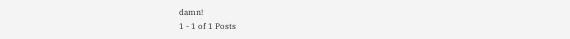damn!
1 - 1 of 1 Posts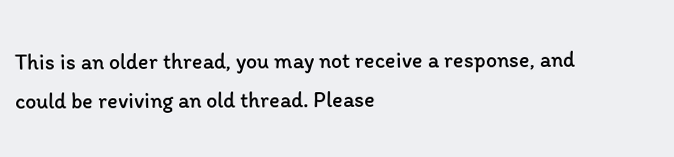This is an older thread, you may not receive a response, and could be reviving an old thread. Please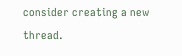consider creating a new thread.